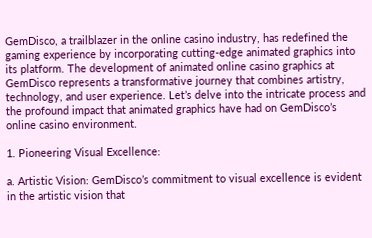GemDisco, a trailblazer in the online casino industry, has redefined the gaming experience by incorporating cutting-edge animated graphics into its platform. The development of animated online casino graphics at GemDisco represents a transformative journey that combines artistry, technology, and user experience. Let’s delve into the intricate process and the profound impact that animated graphics have had on GemDisco’s online casino environment.

1. Pioneering Visual Excellence:

a. Artistic Vision: GemDisco’s commitment to visual excellence is evident in the artistic vision that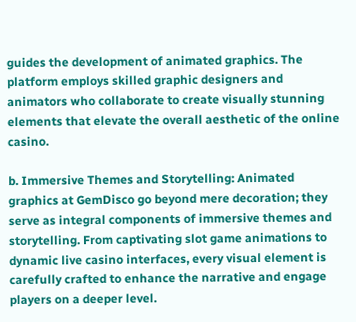guides the development of animated graphics. The platform employs skilled graphic designers and animators who collaborate to create visually stunning elements that elevate the overall aesthetic of the online casino.

b. Immersive Themes and Storytelling: Animated graphics at GemDisco go beyond mere decoration; they serve as integral components of immersive themes and storytelling. From captivating slot game animations to dynamic live casino interfaces, every visual element is carefully crafted to enhance the narrative and engage players on a deeper level.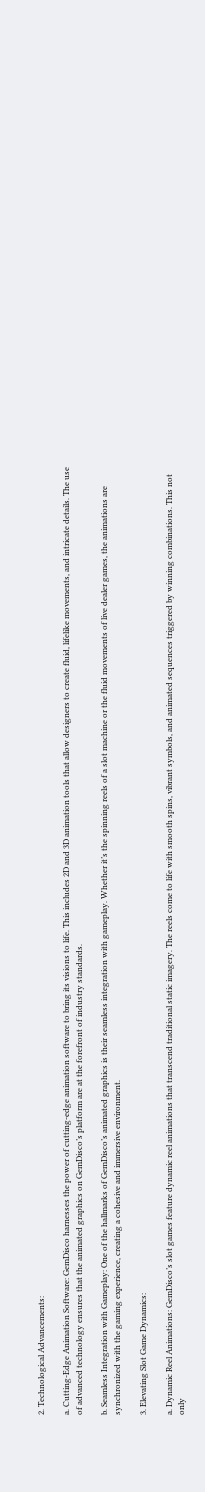2. Technological Advancements:

a. Cutting-Edge Animation Software: GemDisco harnesses the power of cutting-edge animation software to bring its visions to life. This includes 2D and 3D animation tools that allow designers to create fluid, lifelike movements, and intricate details. The use of advanced technology ensures that the animated graphics on GemDisco’s platform are at the forefront of industry standards.

b. Seamless Integration with Gameplay: One of the hallmarks of GemDisco’s animated graphics is their seamless integration with gameplay. Whether it’s the spinning reels of a slot machine or the fluid movements of live dealer games, the animations are synchronized with the gaming experience, creating a cohesive and immersive environment.

3. Elevating Slot Game Dynamics:

a. Dynamic Reel Animations: GemDisco’s slot games feature dynamic reel animations that transcend traditional static imagery. The reels come to life with smooth spins, vibrant symbols, and animated sequences triggered by winning combinations. This not only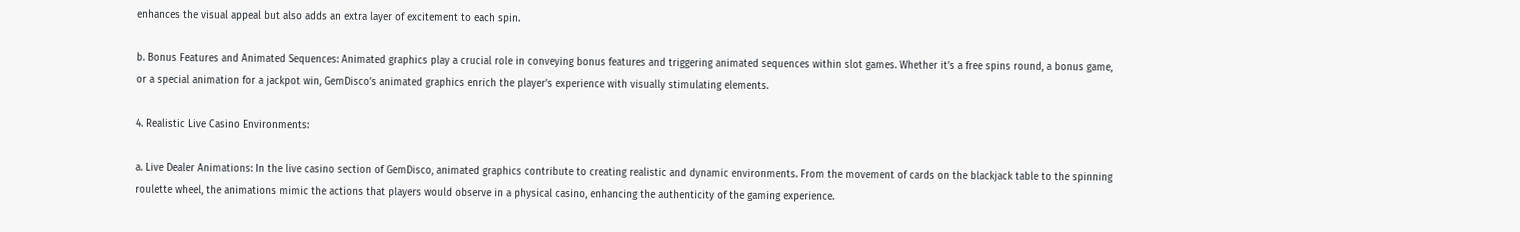enhances the visual appeal but also adds an extra layer of excitement to each spin.

b. Bonus Features and Animated Sequences: Animated graphics play a crucial role in conveying bonus features and triggering animated sequences within slot games. Whether it’s a free spins round, a bonus game, or a special animation for a jackpot win, GemDisco’s animated graphics enrich the player’s experience with visually stimulating elements.

4. Realistic Live Casino Environments:

a. Live Dealer Animations: In the live casino section of GemDisco, animated graphics contribute to creating realistic and dynamic environments. From the movement of cards on the blackjack table to the spinning roulette wheel, the animations mimic the actions that players would observe in a physical casino, enhancing the authenticity of the gaming experience.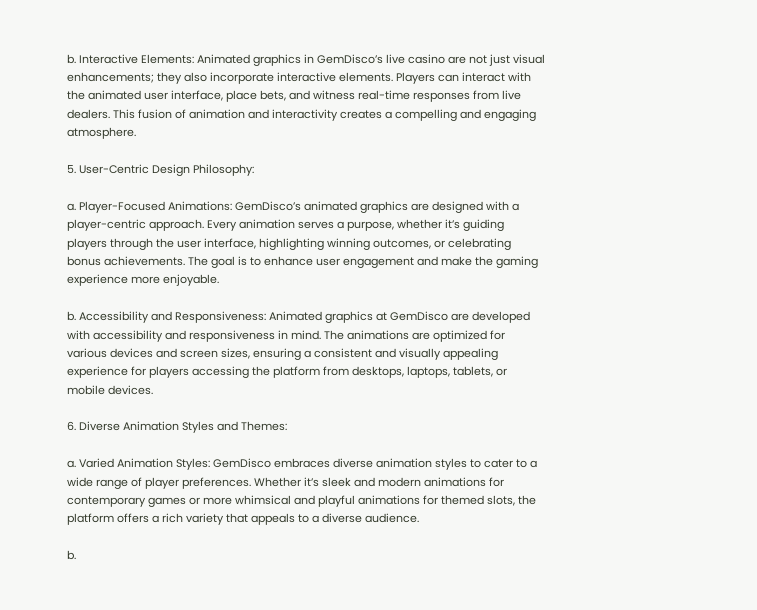b. Interactive Elements: Animated graphics in GemDisco’s live casino are not just visual enhancements; they also incorporate interactive elements. Players can interact with the animated user interface, place bets, and witness real-time responses from live dealers. This fusion of animation and interactivity creates a compelling and engaging atmosphere.

5. User-Centric Design Philosophy:

a. Player-Focused Animations: GemDisco’s animated graphics are designed with a player-centric approach. Every animation serves a purpose, whether it’s guiding players through the user interface, highlighting winning outcomes, or celebrating bonus achievements. The goal is to enhance user engagement and make the gaming experience more enjoyable.

b. Accessibility and Responsiveness: Animated graphics at GemDisco are developed with accessibility and responsiveness in mind. The animations are optimized for various devices and screen sizes, ensuring a consistent and visually appealing experience for players accessing the platform from desktops, laptops, tablets, or mobile devices.

6. Diverse Animation Styles and Themes:

a. Varied Animation Styles: GemDisco embraces diverse animation styles to cater to a wide range of player preferences. Whether it’s sleek and modern animations for contemporary games or more whimsical and playful animations for themed slots, the platform offers a rich variety that appeals to a diverse audience.

b.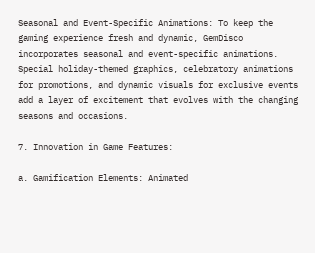Seasonal and Event-Specific Animations: To keep the gaming experience fresh and dynamic, GemDisco incorporates seasonal and event-specific animations. Special holiday-themed graphics, celebratory animations for promotions, and dynamic visuals for exclusive events add a layer of excitement that evolves with the changing seasons and occasions.

7. Innovation in Game Features:

a. Gamification Elements: Animated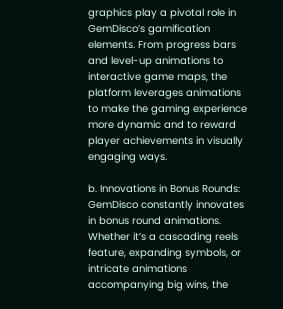graphics play a pivotal role in GemDisco’s gamification elements. From progress bars and level-up animations to interactive game maps, the platform leverages animations to make the gaming experience more dynamic and to reward player achievements in visually engaging ways.

b. Innovations in Bonus Rounds: GemDisco constantly innovates in bonus round animations. Whether it’s a cascading reels feature, expanding symbols, or intricate animations accompanying big wins, the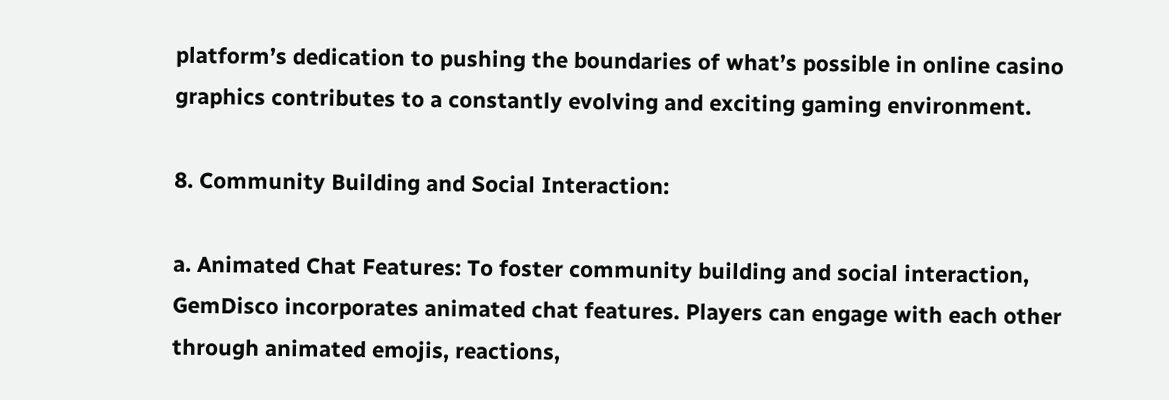platform’s dedication to pushing the boundaries of what’s possible in online casino graphics contributes to a constantly evolving and exciting gaming environment.

8. Community Building and Social Interaction:

a. Animated Chat Features: To foster community building and social interaction, GemDisco incorporates animated chat features. Players can engage with each other through animated emojis, reactions,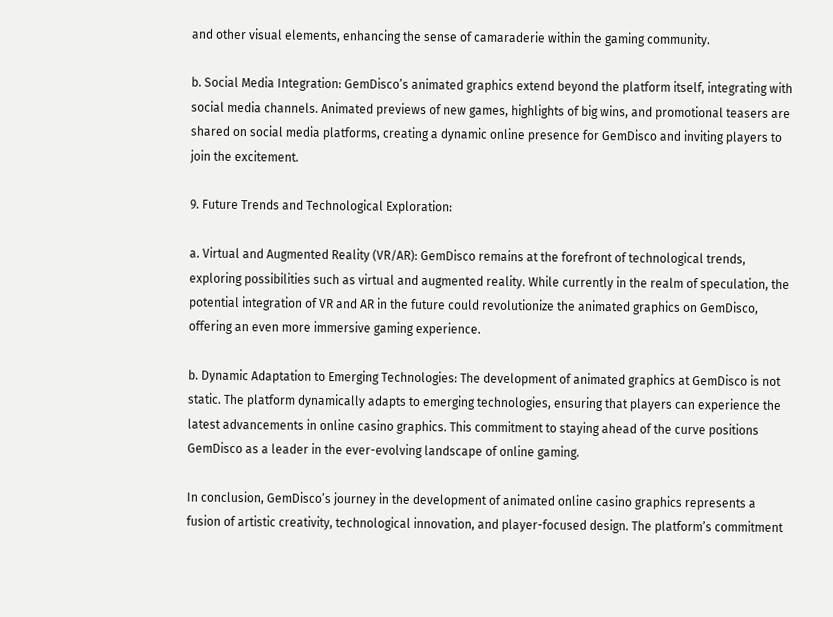and other visual elements, enhancing the sense of camaraderie within the gaming community.

b. Social Media Integration: GemDisco’s animated graphics extend beyond the platform itself, integrating with social media channels. Animated previews of new games, highlights of big wins, and promotional teasers are shared on social media platforms, creating a dynamic online presence for GemDisco and inviting players to join the excitement.

9. Future Trends and Technological Exploration:

a. Virtual and Augmented Reality (VR/AR): GemDisco remains at the forefront of technological trends, exploring possibilities such as virtual and augmented reality. While currently in the realm of speculation, the potential integration of VR and AR in the future could revolutionize the animated graphics on GemDisco, offering an even more immersive gaming experience.

b. Dynamic Adaptation to Emerging Technologies: The development of animated graphics at GemDisco is not static. The platform dynamically adapts to emerging technologies, ensuring that players can experience the latest advancements in online casino graphics. This commitment to staying ahead of the curve positions GemDisco as a leader in the ever-evolving landscape of online gaming.

In conclusion, GemDisco’s journey in the development of animated online casino graphics represents a fusion of artistic creativity, technological innovation, and player-focused design. The platform’s commitment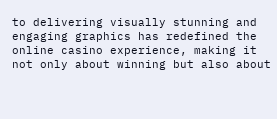to delivering visually stunning and engaging graphics has redefined the online casino experience, making it not only about winning but also about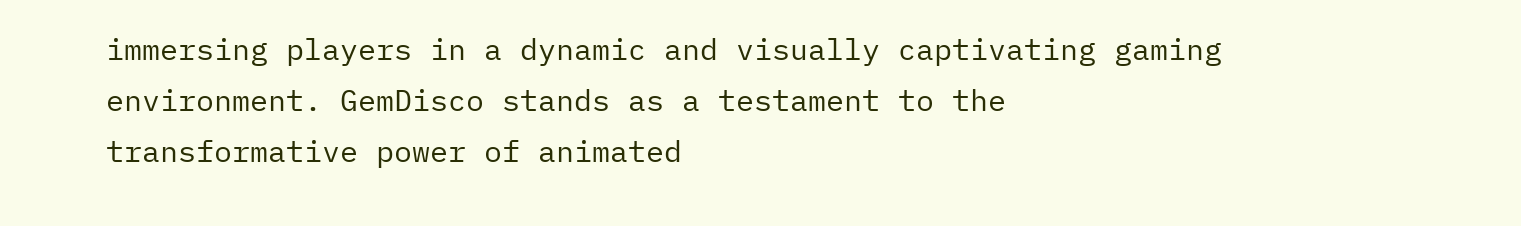immersing players in a dynamic and visually captivating gaming environment. GemDisco stands as a testament to the transformative power of animated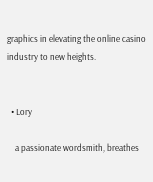graphics in elevating the online casino industry to new heights.


  • Lory

    a passionate wordsmith, breathes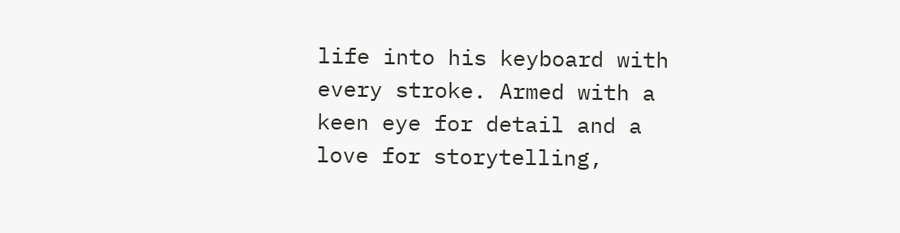life into his keyboard with every stroke. Armed with a keen eye for detail and a love for storytelling,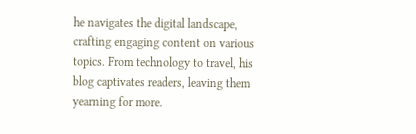he navigates the digital landscape, crafting engaging content on various topics. From technology to travel, his blog captivates readers, leaving them yearning for more.